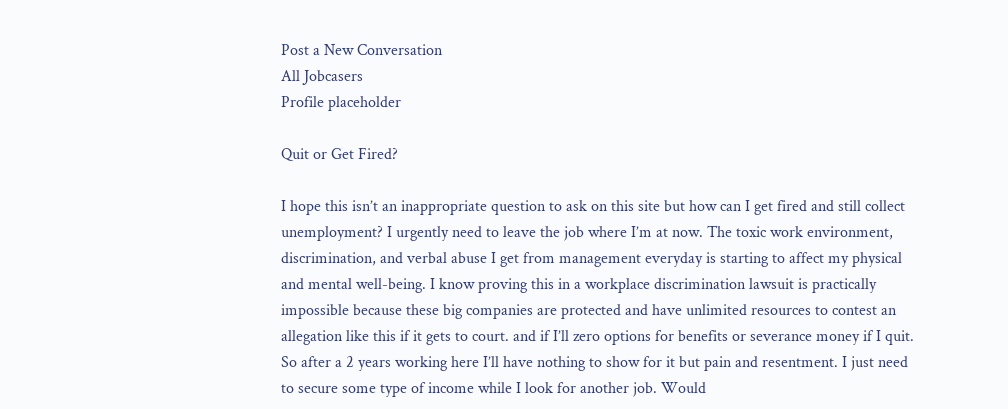Post a New Conversation
All Jobcasers
Profile placeholder

Quit or Get Fired?

I hope this isn’t an inappropriate question to ask on this site but how can I get fired and still collect unemployment? I urgently need to leave the job where I’m at now. The toxic work environment, discrimination, and verbal abuse I get from management everyday is starting to affect my physical and mental well-being. I know proving this in a workplace discrimination lawsuit is practically impossible because these big companies are protected and have unlimited resources to contest an allegation like this if it gets to court. and if I’ll zero options for benefits or severance money if I quit. So after a 2 years working here I’ll have nothing to show for it but pain and resentment. I just need to secure some type of income while I look for another job. Would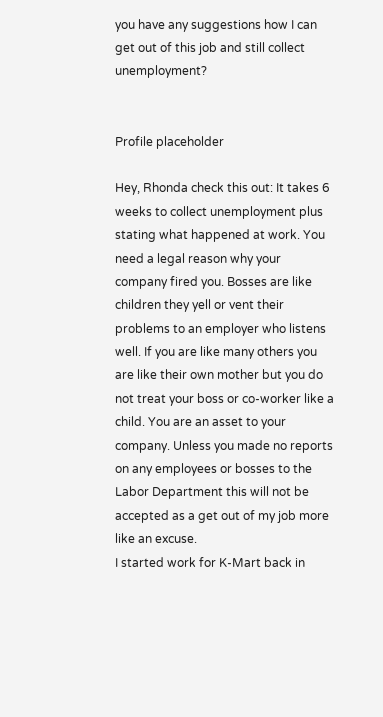you have any suggestions how I can get out of this job and still collect unemployment?


Profile placeholder

Hey, Rhonda check this out: It takes 6 weeks to collect unemployment plus stating what happened at work. You need a legal reason why your company fired you. Bosses are like children they yell or vent their problems to an employer who listens well. If you are like many others you are like their own mother but you do not treat your boss or co-worker like a child. You are an asset to your company. Unless you made no reports on any employees or bosses to the Labor Department this will not be accepted as a get out of my job more like an excuse.
I started work for K-Mart back in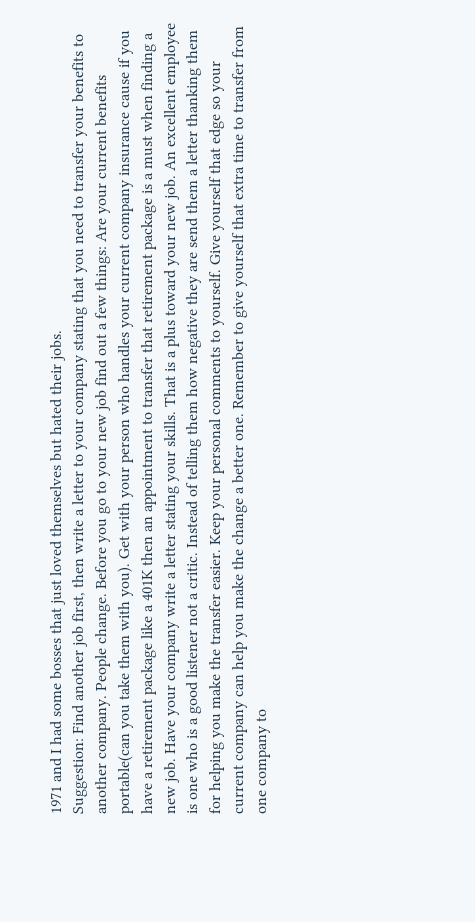1971 and I had some bosses that just loved themselves but hated their jobs.
Suggestion: Find another job first, then write a letter to your company stating that you need to transfer your benefits to another company. People change. Before you go to your new job find out a few things: Are your current benefits portable(can you take them with you). Get with your person who handles your current company insurance cause if you have a retirement package like a 401K then an appointment to transfer that retirement package is a must when finding a new job. Have your company write a letter stating your skills. That is a plus toward your new job. An excellent employee is one who is a good listener not a critic. Instead of telling them how negative they are send them a letter thanking them for helping you make the transfer easier. Keep your personal comments to yourself. Give yourself that edge so your current company can help you make the change a better one. Remember to give yourself that extra time to transfer from one company to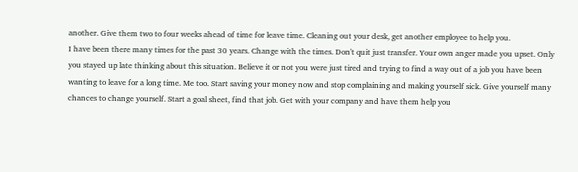another. Give them two to four weeks ahead of time for leave time. Cleaning out your desk, get another employee to help you.
I have been there many times for the past 30 years. Change with the times. Don't quit just transfer. Your own anger made you upset. Only you stayed up late thinking about this situation. Believe it or not you were just tired and trying to find a way out of a job you have been wanting to leave for a long time. Me too. Start saving your money now and stop complaining and making yourself sick. Give yourself many chances to change yourself. Start a goal sheet, find that job. Get with your company and have them help you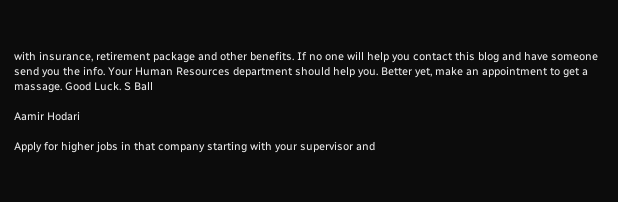with insurance, retirement package and other benefits. If no one will help you contact this blog and have someone send you the info. Your Human Resources department should help you. Better yet, make an appointment to get a massage. Good Luck. S Ball

Aamir Hodari

Apply for higher jobs in that company starting with your supervisor and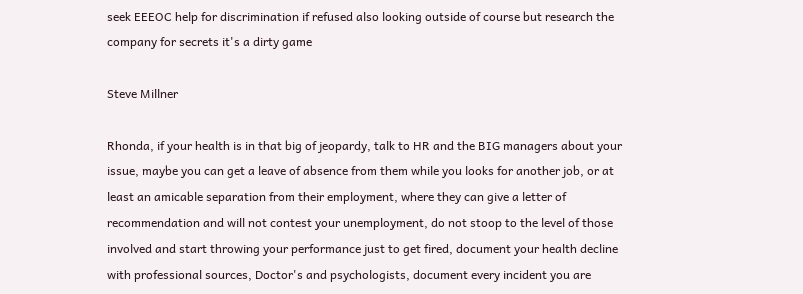seek EEEOC help for discrimination if refused also looking outside of course but research the company for secrets it's a dirty game

Steve Millner

Rhonda, if your health is in that big of jeopardy, talk to HR and the BIG managers about your issue, maybe you can get a leave of absence from them while you looks for another job, or at least an amicable separation from their employment, where they can give a letter of recommendation and will not contest your unemployment, do not stoop to the level of those involved and start throwing your performance just to get fired, document your health decline with professional sources, Doctor's and psychologists, document every incident you are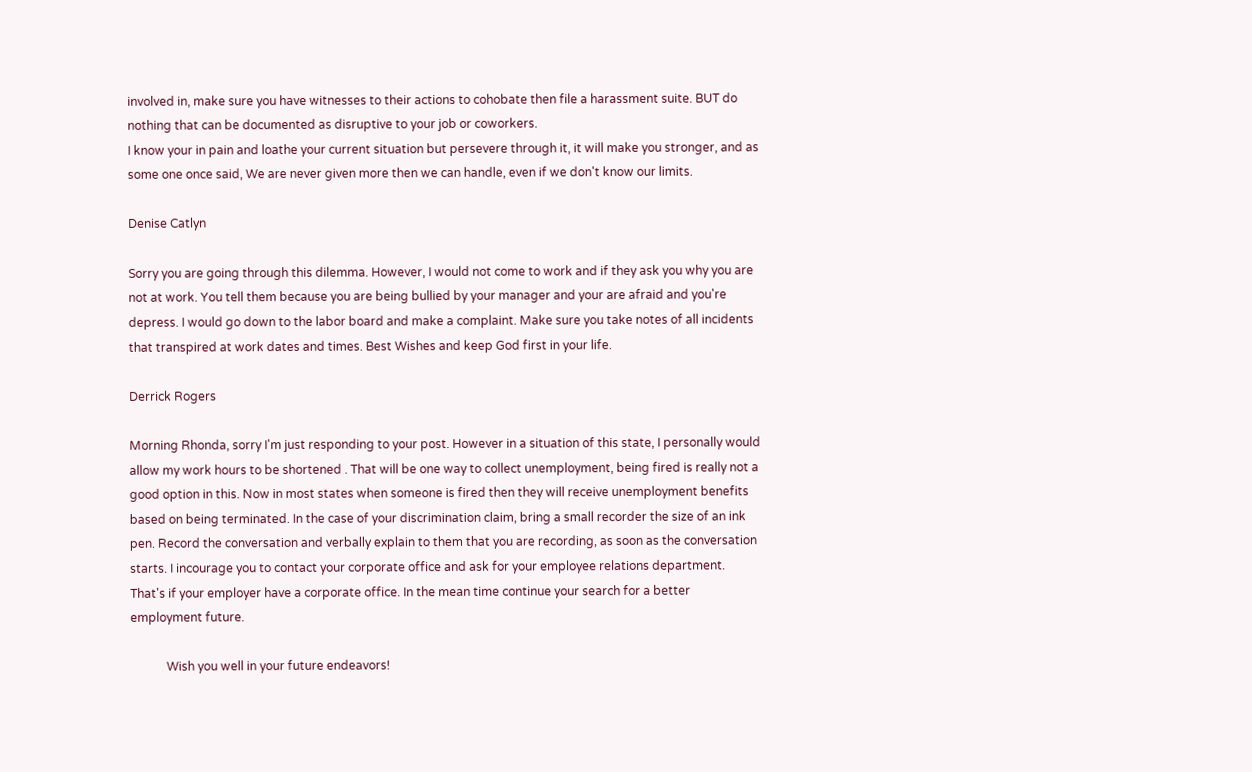involved in, make sure you have witnesses to their actions to cohobate then file a harassment suite. BUT do nothing that can be documented as disruptive to your job or coworkers.
I know your in pain and loathe your current situation but persevere through it, it will make you stronger, and as some one once said, We are never given more then we can handle, even if we don't know our limits.

Denise Catlyn

Sorry you are going through this dilemma. However, I would not come to work and if they ask you why you are not at work. You tell them because you are being bullied by your manager and your are afraid and you're depress. I would go down to the labor board and make a complaint. Make sure you take notes of all incidents that transpired at work dates and times. Best Wishes and keep God first in your life.

Derrick Rogers

Morning Rhonda, sorry I'm just responding to your post. However in a situation of this state, I personally would allow my work hours to be shortened . That will be one way to collect unemployment, being fired is really not a good option in this. Now in most states when someone is fired then they will receive unemployment benefits based on being terminated. In the case of your discrimination claim, bring a small recorder the size of an ink pen. Record the conversation and verbally explain to them that you are recording, as soon as the conversation starts. I incourage you to contact your corporate office and ask for your employee relations department. That's if your employer have a corporate office. In the mean time continue your search for a better employment future.

            Wish you well in your future endeavors!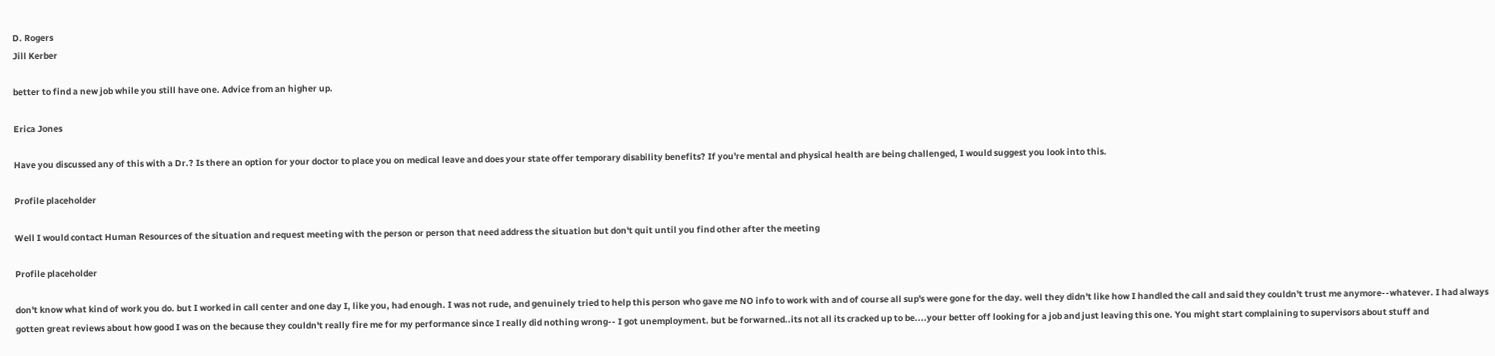D. Rogers
Jill Kerber

better to find a new job while you still have one. Advice from an higher up.

Erica Jones

Have you discussed any of this with a Dr.? Is there an option for your doctor to place you on medical leave and does your state offer temporary disability benefits? If you're mental and physical health are being challenged, I would suggest you look into this.

Profile placeholder

Well I would contact Human Resources of the situation and request meeting with the person or person that need address the situation but don't quit until you find other after the meeting

Profile placeholder

don't know what kind of work you do. but I worked in call center and one day I, like you, had enough. I was not rude, and genuinely tried to help this person who gave me NO info to work with and of course all sup's were gone for the day. well they didn't like how I handled the call and said they couldn't trust me anymore--whatever. I had always gotten great reviews about how good I was on the because they couldn't really fire me for my performance since I really did nothing wrong-- I got unemployment. but be forwarned..its not all its cracked up to be....your better off looking for a job and just leaving this one. You might start complaining to supervisors about stuff and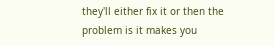they'll either fix it or then the problem is it makes you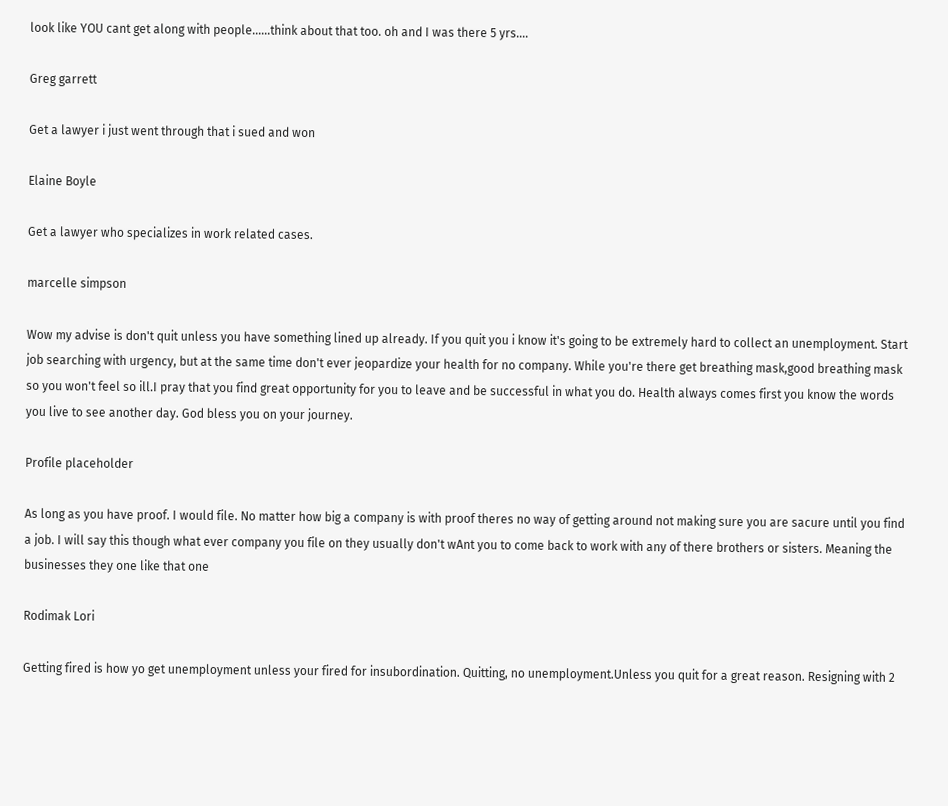look like YOU cant get along with people......think about that too. oh and I was there 5 yrs....

Greg garrett

Get a lawyer i just went through that i sued and won

Elaine Boyle

Get a lawyer who specializes in work related cases.

marcelle simpson

Wow my advise is don't quit unless you have something lined up already. If you quit you i know it's going to be extremely hard to collect an unemployment. Start job searching with urgency, but at the same time don't ever jeopardize your health for no company. While you're there get breathing mask,good breathing mask so you won't feel so ill.I pray that you find great opportunity for you to leave and be successful in what you do. Health always comes first you know the words you live to see another day. God bless you on your journey.

Profile placeholder

As long as you have proof. I would file. No matter how big a company is with proof theres no way of getting around not making sure you are sacure until you find a job. I will say this though what ever company you file on they usually don't wAnt you to come back to work with any of there brothers or sisters. Meaning the businesses they one like that one

Rodimak Lori

Getting fired is how yo get unemployment unless your fired for insubordination. Quitting, no unemployment.Unless you quit for a great reason. Resigning with 2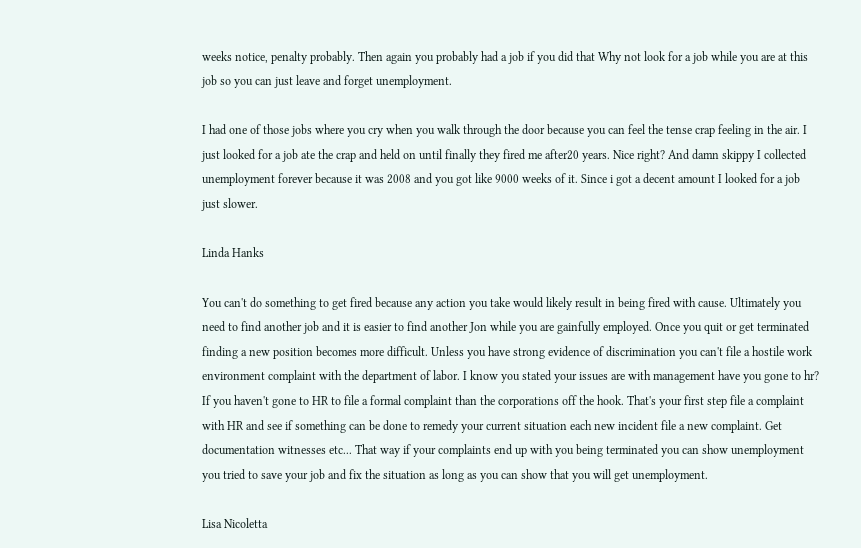weeks notice, penalty probably. Then again you probably had a job if you did that Why not look for a job while you are at this job so you can just leave and forget unemployment.

I had one of those jobs where you cry when you walk through the door because you can feel the tense crap feeling in the air. I just looked for a job ate the crap and held on until finally they fired me after20 years. Nice right? And damn skippy I collected unemployment forever because it was 2008 and you got like 9000 weeks of it. Since i got a decent amount I looked for a job just slower.

Linda Hanks

You can't do something to get fired because any action you take would likely result in being fired with cause. Ultimately you need to find another job and it is easier to find another Jon while you are gainfully employed. Once you quit or get terminated finding a new position becomes more difficult. Unless you have strong evidence of discrimination you can't file a hostile work environment complaint with the department of labor. I know you stated your issues are with management have you gone to hr? If you haven't gone to HR to file a formal complaint than the corporations off the hook. That's your first step file a complaint with HR and see if something can be done to remedy your current situation each new incident file a new complaint. Get documentation witnesses etc... That way if your complaints end up with you being terminated you can show unemployment you tried to save your job and fix the situation as long as you can show that you will get unemployment.

Lisa Nicoletta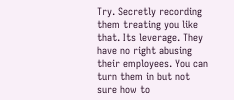Try. Secretly recording them treating you like that. Its leverage. They have no right abusing their employees. You can turn them in but not sure how to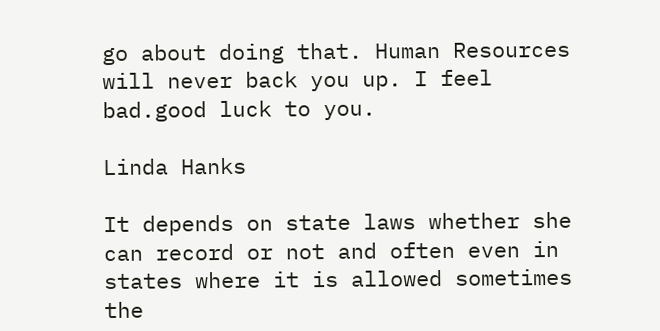go about doing that. Human Resources will never back you up. I feel bad.good luck to you.

Linda Hanks

It depends on state laws whether she can record or not and often even in states where it is allowed sometimes the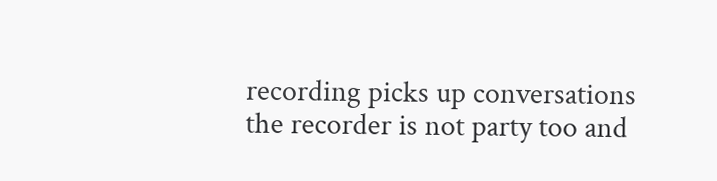recording picks up conversations the recorder is not party too and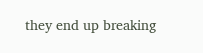they end up breaking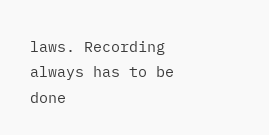laws. Recording always has to be done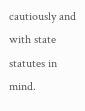cautiously and with state statutes in mind.